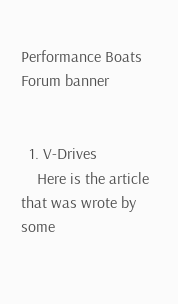Performance Boats Forum banner


  1. V-Drives
    Here is the article that was wrote by some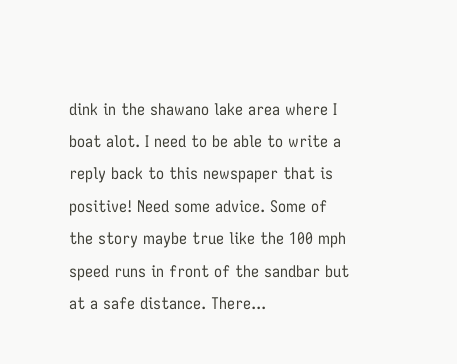dink in the shawano lake area where I boat alot. I need to be able to write a reply back to this newspaper that is positive! Need some advice. Some of the story maybe true like the 100 mph speed runs in front of the sandbar but at a safe distance. There...